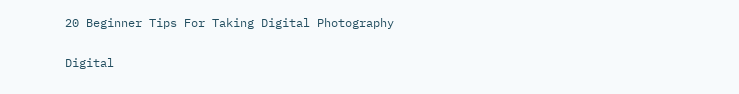20 Beginner Tips For Taking Digital Photography

Digital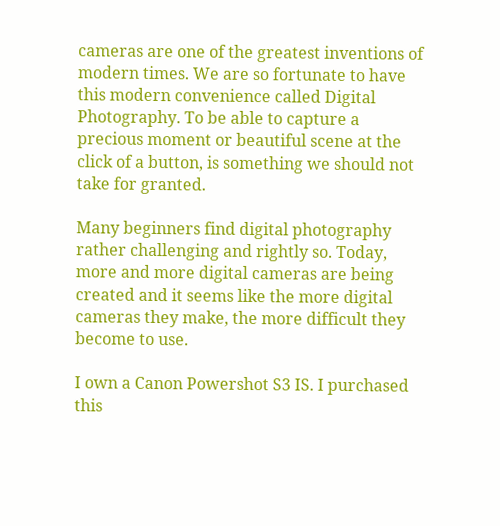cameras are one of the greatest inventions of modern times. We are so fortunate to have this modern convenience called Digital Photography. To be able to capture a precious moment or beautiful scene at the click of a button, is something we should not take for granted.

Many beginners find digital photography rather challenging and rightly so. Today, more and more digital cameras are being created and it seems like the more digital cameras they make, the more difficult they become to use.

I own a Canon Powershot S3 IS. I purchased this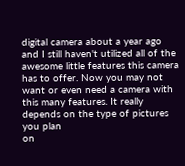digital camera about a year ago and I still haven't utilized all of the awesome little features this camera has to offer. Now you may not want or even need a camera with this many features. It really depends on the type of pictures you plan
on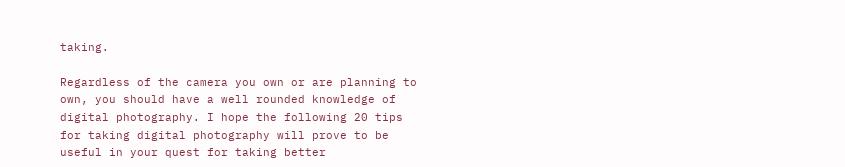taking.

Regardless of the camera you own or are planning to own, you should have a well rounded knowledge of digital photography. I hope the following 20 tips for taking digital photography will prove to be useful in your quest for taking better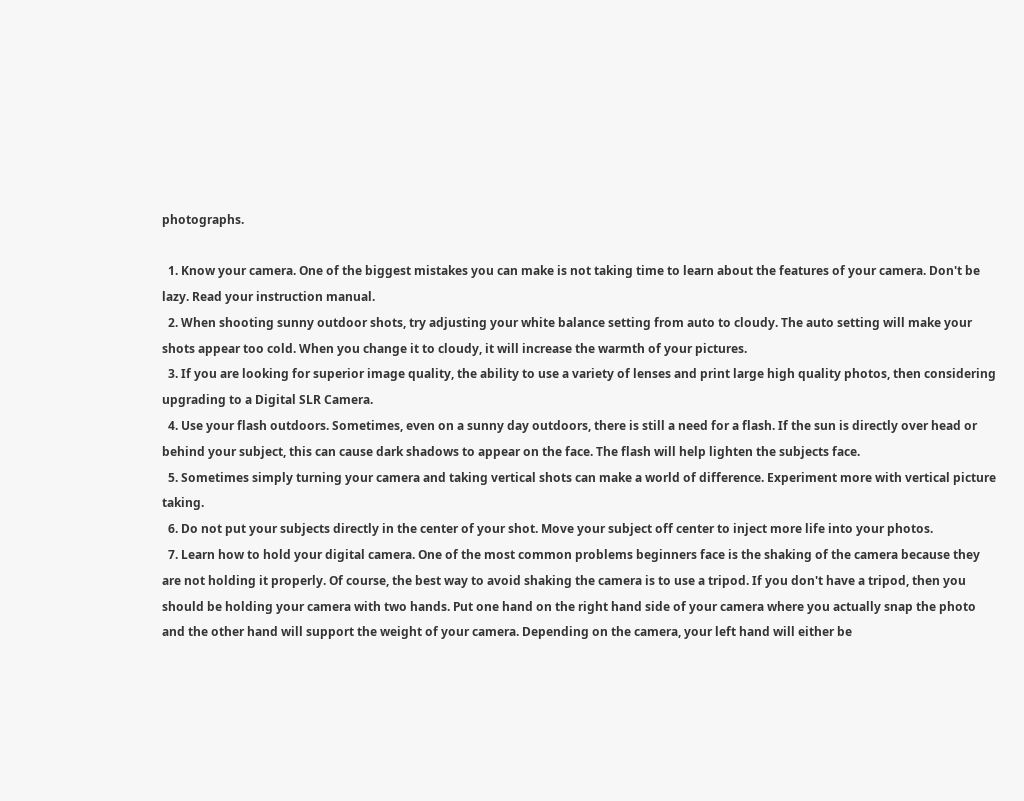photographs.

  1. Know your camera. One of the biggest mistakes you can make is not taking time to learn about the features of your camera. Don't be lazy. Read your instruction manual.
  2. When shooting sunny outdoor shots, try adjusting your white balance setting from auto to cloudy. The auto setting will make your shots appear too cold. When you change it to cloudy, it will increase the warmth of your pictures.
  3. If you are looking for superior image quality, the ability to use a variety of lenses and print large high quality photos, then considering upgrading to a Digital SLR Camera.
  4. Use your flash outdoors. Sometimes, even on a sunny day outdoors, there is still a need for a flash. If the sun is directly over head or behind your subject, this can cause dark shadows to appear on the face. The flash will help lighten the subjects face.
  5. Sometimes simply turning your camera and taking vertical shots can make a world of difference. Experiment more with vertical picture taking.
  6. Do not put your subjects directly in the center of your shot. Move your subject off center to inject more life into your photos.
  7. Learn how to hold your digital camera. One of the most common problems beginners face is the shaking of the camera because they are not holding it properly. Of course, the best way to avoid shaking the camera is to use a tripod. If you don't have a tripod, then you should be holding your camera with two hands. Put one hand on the right hand side of your camera where you actually snap the photo and the other hand will support the weight of your camera. Depending on the camera, your left hand will either be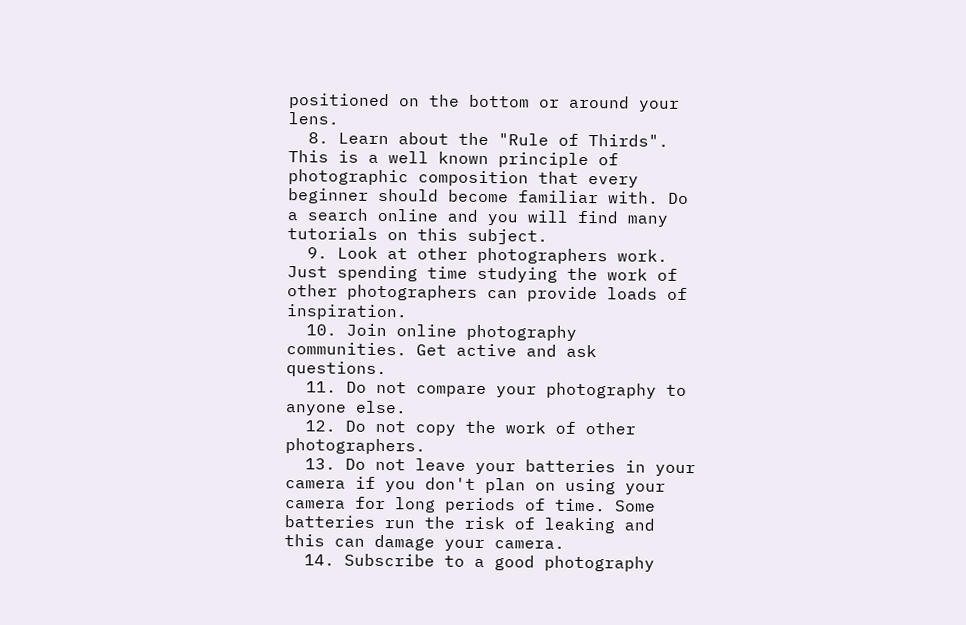positioned on the bottom or around your lens.
  8. Learn about the "Rule of Thirds". This is a well known principle of photographic composition that every beginner should become familiar with. Do a search online and you will find many tutorials on this subject.
  9. Look at other photographers work. Just spending time studying the work of other photographers can provide loads of inspiration.
  10. Join online photography communities. Get active and ask questions.
  11. Do not compare your photography to anyone else.
  12. Do not copy the work of other photographers.
  13. Do not leave your batteries in your camera if you don't plan on using your camera for long periods of time. Some batteries run the risk of leaking and this can damage your camera.
  14. Subscribe to a good photography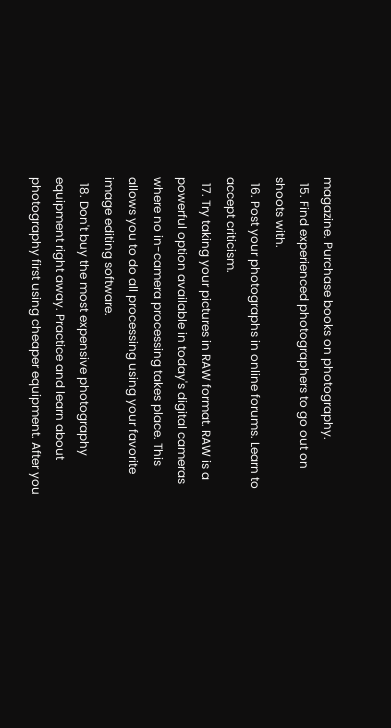magazine. Purchase books on photography.
  15. Find experienced photographers to go out on shoots with.
  16. Post your photographs in online forums. Learn to accept criticism.
  17. Try taking your pictures in RAW format. RAW is a powerful option available in today's digital cameras where no in-camera processing takes place. This allows you to do all processing using your favorite image editing software.
  18. Don't buy the most expensive photography equipment right away. Practice and learn about photography first using cheaper equipment. After you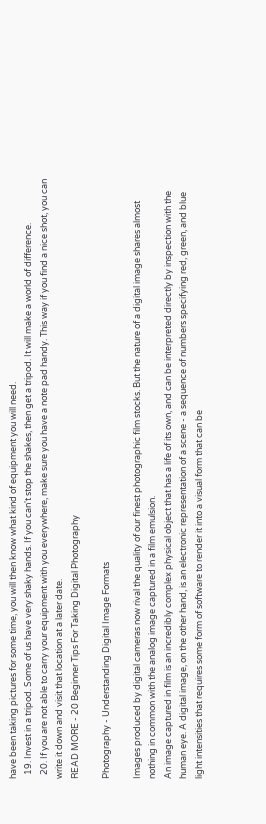have been taking pictures for some time, you will then know what kind of equipment you will need.
  19. Invest in a tripod. Some of us have very shaky hands. If you can't stop the shakes, then get a tripod. It will make a world of difference.
  20. If you are not able to carry your equipment with you everywhere, make sure you have a note pad handy. This way if you find a nice shot, you can write it down and visit that location at a later date.
READ MORE - 20 Beginner Tips For Taking Digital Photography

Photography - Understanding Digital Image Formats

Images produced by digital cameras now rival the quality of our finest photographic film stocks. But the nature of a digital image shares almost nothing in common with the analog image captured in a film emulsion.
An image captured in film is an incredibly complex physical object that has a life of its own, and can be interpreted directly by inspection with the human eye. A digital image, on the other hand, is an electronic representation of a scene - a sequence of numbers specifying red, green, and blue light intensities that requires some form of software to render it into a visual form that can be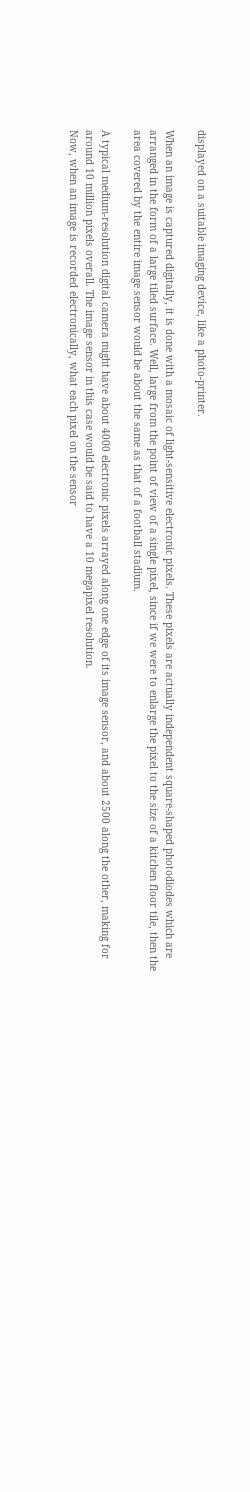displayed on a suitable imaging device, like a photo-printer.

When an image is captured digitally, it is done with a mosaic of light-sensitive electronic pixels. These pixels are actually independent square-shaped photodiodes which are arranged in the form of a large tiled surface. Well, large from the point of view of a single pixel, since if we were to enlarge the pixel to the size of a kitchen floor tile, then the area covered by the entire image sensor would be about the same as that of a football stadium.

A typical medium-resolution digital camera might have about 4000 electronic pixels arrayed along one edge of its image sensor, and about 2500 along the other, making for around 10 million pixels overall. The image sensor in this case would be said to have a 10 megapixel resolution.
Now, when an image is recorded electronically, what each pixel on the sensor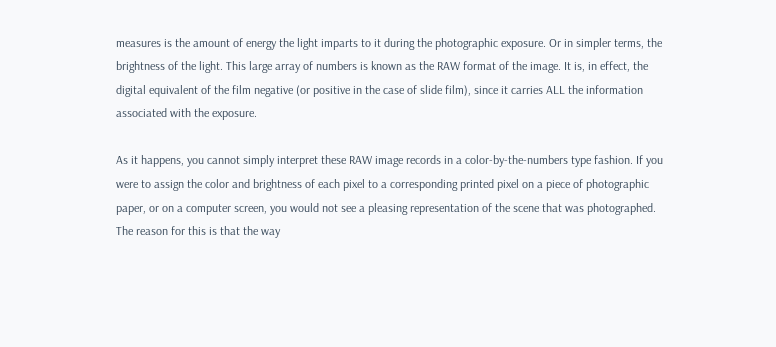measures is the amount of energy the light imparts to it during the photographic exposure. Or in simpler terms, the brightness of the light. This large array of numbers is known as the RAW format of the image. It is, in effect, the digital equivalent of the film negative (or positive in the case of slide film), since it carries ALL the information associated with the exposure.

As it happens, you cannot simply interpret these RAW image records in a color-by-the-numbers type fashion. If you were to assign the color and brightness of each pixel to a corresponding printed pixel on a piece of photographic paper, or on a computer screen, you would not see a pleasing representation of the scene that was photographed.
The reason for this is that the way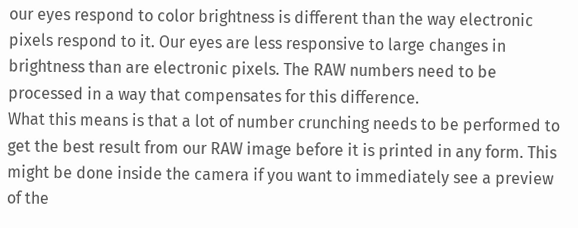our eyes respond to color brightness is different than the way electronic pixels respond to it. Our eyes are less responsive to large changes in brightness than are electronic pixels. The RAW numbers need to be processed in a way that compensates for this difference.
What this means is that a lot of number crunching needs to be performed to get the best result from our RAW image before it is printed in any form. This might be done inside the camera if you want to immediately see a preview of the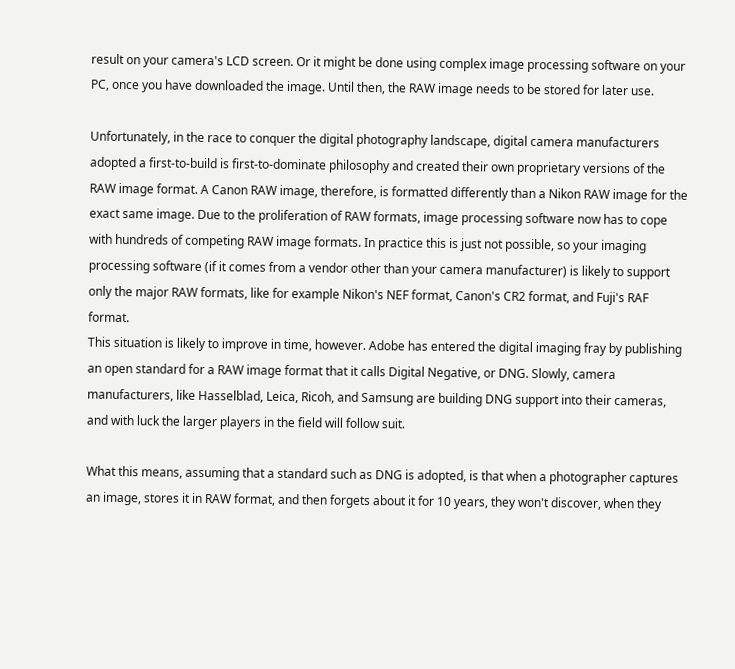result on your camera's LCD screen. Or it might be done using complex image processing software on your PC, once you have downloaded the image. Until then, the RAW image needs to be stored for later use.

Unfortunately, in the race to conquer the digital photography landscape, digital camera manufacturers adopted a first-to-build is first-to-dominate philosophy and created their own proprietary versions of the RAW image format. A Canon RAW image, therefore, is formatted differently than a Nikon RAW image for the exact same image. Due to the proliferation of RAW formats, image processing software now has to cope with hundreds of competing RAW image formats. In practice this is just not possible, so your imaging processing software (if it comes from a vendor other than your camera manufacturer) is likely to support only the major RAW formats, like for example Nikon's NEF format, Canon's CR2 format, and Fuji's RAF format.
This situation is likely to improve in time, however. Adobe has entered the digital imaging fray by publishing an open standard for a RAW image format that it calls Digital Negative, or DNG. Slowly, camera manufacturers, like Hasselblad, Leica, Ricoh, and Samsung are building DNG support into their cameras, and with luck the larger players in the field will follow suit.

What this means, assuming that a standard such as DNG is adopted, is that when a photographer captures an image, stores it in RAW format, and then forgets about it for 10 years, they won't discover, when they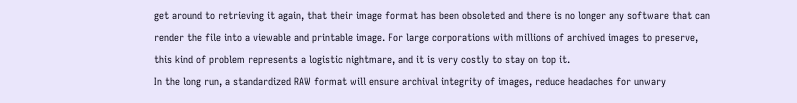get around to retrieving it again, that their image format has been obsoleted and there is no longer any software that can render the file into a viewable and printable image. For large corporations with millions of archived images to preserve, this kind of problem represents a logistic nightmare, and it is very costly to stay on top it.
In the long run, a standardized RAW format will ensure archival integrity of images, reduce headaches for unwary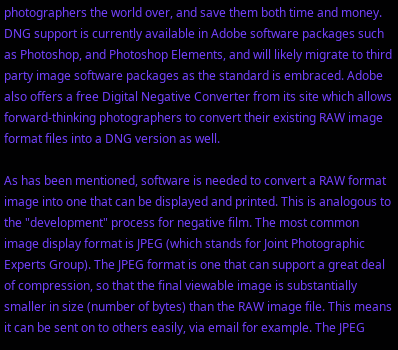photographers the world over, and save them both time and money. DNG support is currently available in Adobe software packages such as Photoshop, and Photoshop Elements, and will likely migrate to third party image software packages as the standard is embraced. Adobe also offers a free Digital Negative Converter from its site which allows forward-thinking photographers to convert their existing RAW image format files into a DNG version as well.

As has been mentioned, software is needed to convert a RAW format image into one that can be displayed and printed. This is analogous to the "development" process for negative film. The most common image display format is JPEG (which stands for Joint Photographic Experts Group). The JPEG format is one that can support a great deal of compression, so that the final viewable image is substantially smaller in size (number of bytes) than the RAW image file. This means it can be sent on to others easily, via email for example. The JPEG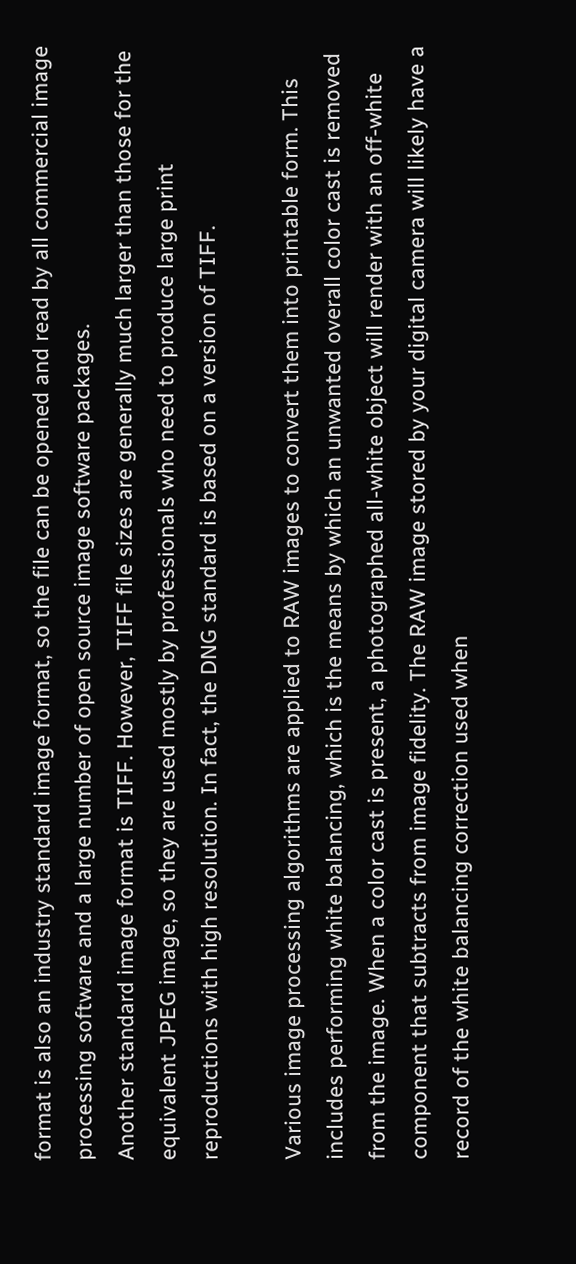format is also an industry standard image format, so the file can be opened and read by all commercial image processing software and a large number of open source image software packages.
Another standard image format is TIFF. However, TIFF file sizes are generally much larger than those for the equivalent JPEG image, so they are used mostly by professionals who need to produce large print reproductions with high resolution. In fact, the DNG standard is based on a version of TIFF.

Various image processing algorithms are applied to RAW images to convert them into printable form. This includes performing white balancing, which is the means by which an unwanted overall color cast is removed from the image. When a color cast is present, a photographed all-white object will render with an off-white component that subtracts from image fidelity. The RAW image stored by your digital camera will likely have a record of the white balancing correction used when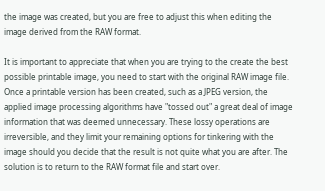the image was created, but you are free to adjust this when editing the image derived from the RAW format.

It is important to appreciate that when you are trying to the create the best possible printable image, you need to start with the original RAW image file. Once a printable version has been created, such as a JPEG version, the applied image processing algorithms have "tossed out" a great deal of image information that was deemed unnecessary. These lossy operations are irreversible, and they limit your remaining options for tinkering with the image should you decide that the result is not quite what you are after. The solution is to return to the RAW format file and start over.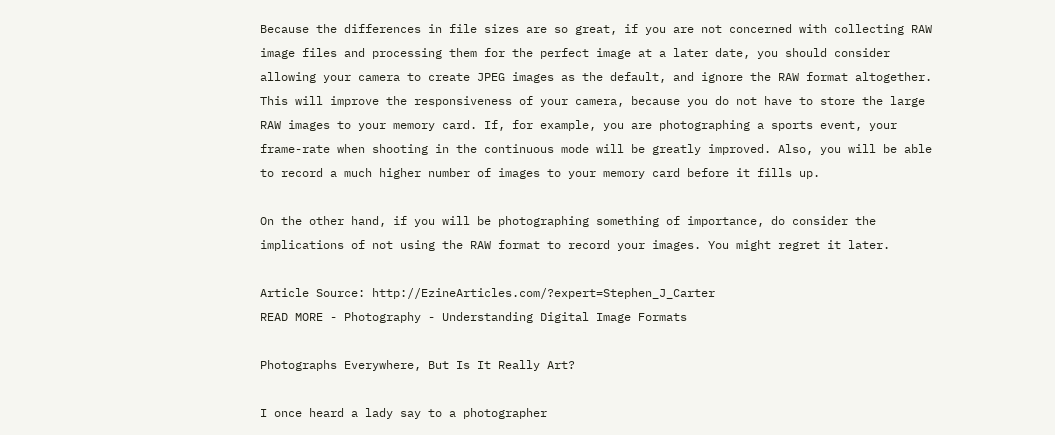Because the differences in file sizes are so great, if you are not concerned with collecting RAW image files and processing them for the perfect image at a later date, you should consider allowing your camera to create JPEG images as the default, and ignore the RAW format altogether. This will improve the responsiveness of your camera, because you do not have to store the large RAW images to your memory card. If, for example, you are photographing a sports event, your frame-rate when shooting in the continuous mode will be greatly improved. Also, you will be able to record a much higher number of images to your memory card before it fills up.

On the other hand, if you will be photographing something of importance, do consider the implications of not using the RAW format to record your images. You might regret it later.

Article Source: http://EzineArticles.com/?expert=Stephen_J_Carter
READ MORE - Photography - Understanding Digital Image Formats

Photographs Everywhere, But Is It Really Art?

I once heard a lady say to a photographer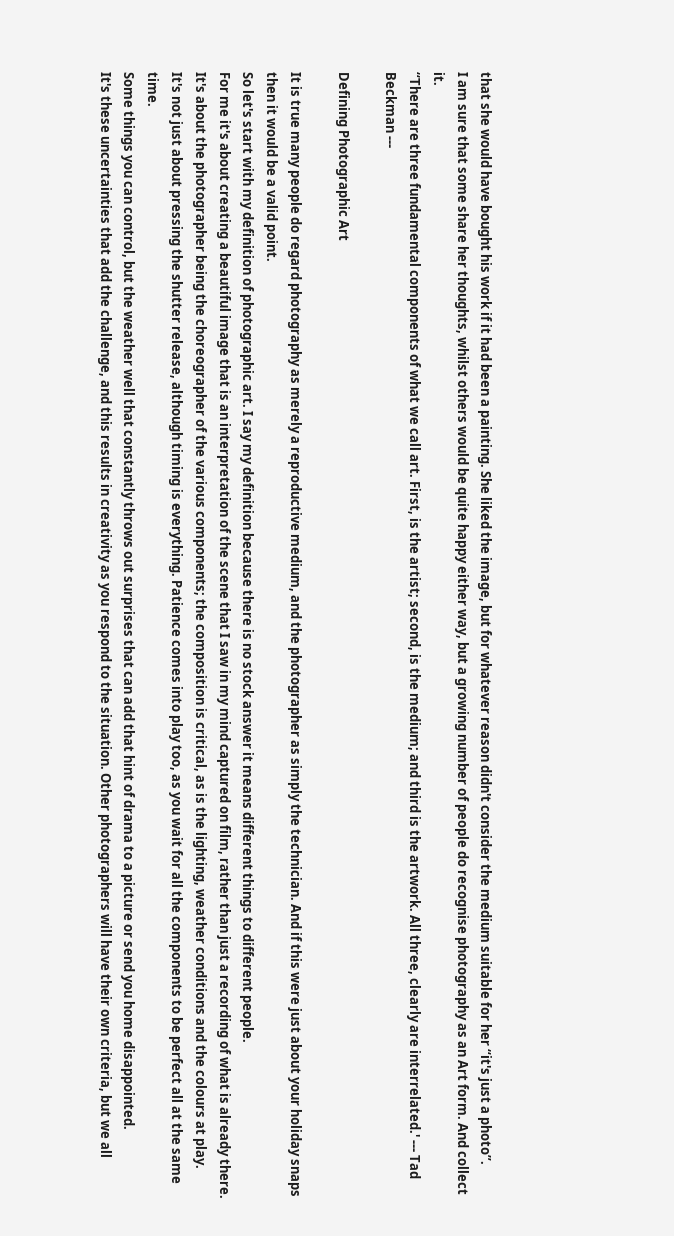that she would have bought his work if it had been a painting. She liked the image, but for whatever reason didn't consider the medium suitable for her “it's just a photo”.
I am sure that some share her thoughts, whilst others would be quite happy either way, but a growing number of people do recognise photography as an Art form. And collect it.
“There are three fundamental components of what we call art. First, is the artist; second, is the medium; and third is the artwork. All three, clearly are interrelated.' --- Tad Beckman ---

Defining Photographic Art

It is true many people do regard photography as merely a reproductive medium, and the photographer as simply the technician. And if this were just about your holiday snaps then it would be a valid point.
So let's start with my definition of photographic art. I say my definition because there is no stock answer it means different things to different people.
For me it's about creating a beautiful image that is an interpretation of the scene that I saw in my mind captured on film, rather than just a recording of what is already there.
It's about the photographer being the choreographer of the various components; the composition is critical, as is the lighting, weather conditions and the colours at play.
It's not just about pressing the shutter release, although timing is everything. Patience comes into play too, as you wait for all the components to be perfect all at the same time.
Some things you can control, but the weather well that constantly throws out surprises that can add that hint of drama to a picture or send you home disappointed.
It's these uncertainties that add the challenge, and this results in creativity as you respond to the situation. Other photographers will have their own criteria, but we all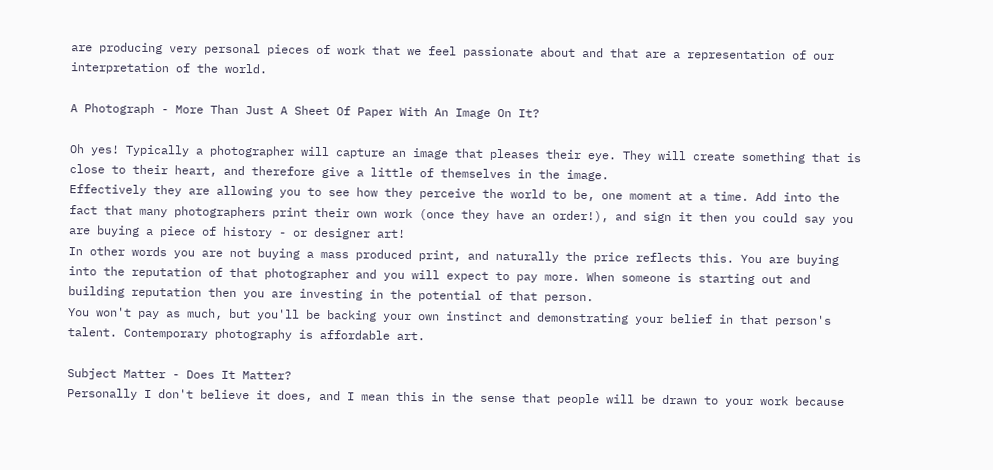are producing very personal pieces of work that we feel passionate about and that are a representation of our interpretation of the world.

A Photograph - More Than Just A Sheet Of Paper With An Image On It?

Oh yes! Typically a photographer will capture an image that pleases their eye. They will create something that is close to their heart, and therefore give a little of themselves in the image.
Effectively they are allowing you to see how they perceive the world to be, one moment at a time. Add into the fact that many photographers print their own work (once they have an order!), and sign it then you could say you are buying a piece of history - or designer art!
In other words you are not buying a mass produced print, and naturally the price reflects this. You are buying into the reputation of that photographer and you will expect to pay more. When someone is starting out and building reputation then you are investing in the potential of that person.
You won't pay as much, but you'll be backing your own instinct and demonstrating your belief in that person's talent. Contemporary photography is affordable art.

Subject Matter - Does It Matter?
Personally I don't believe it does, and I mean this in the sense that people will be drawn to your work because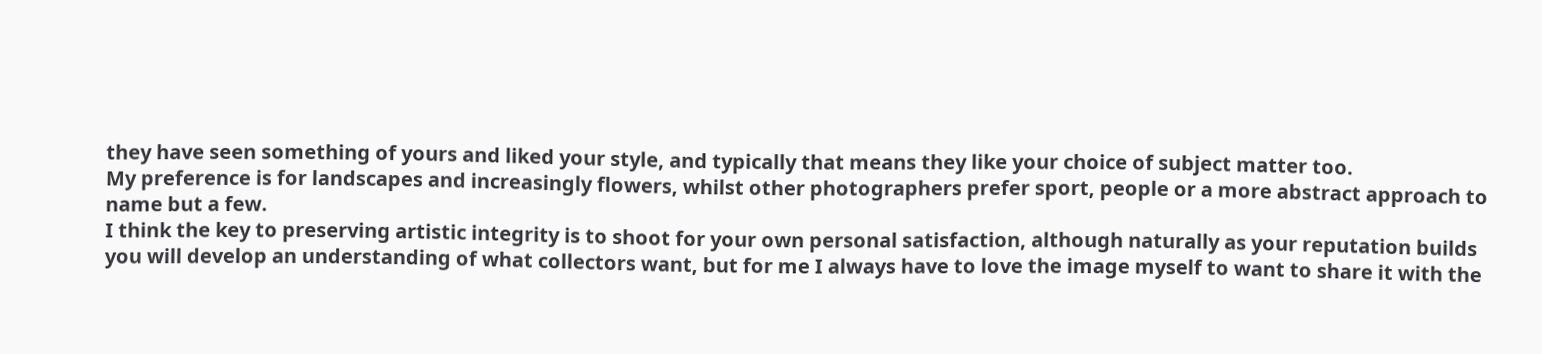they have seen something of yours and liked your style, and typically that means they like your choice of subject matter too.
My preference is for landscapes and increasingly flowers, whilst other photographers prefer sport, people or a more abstract approach to name but a few.
I think the key to preserving artistic integrity is to shoot for your own personal satisfaction, although naturally as your reputation builds you will develop an understanding of what collectors want, but for me I always have to love the image myself to want to share it with the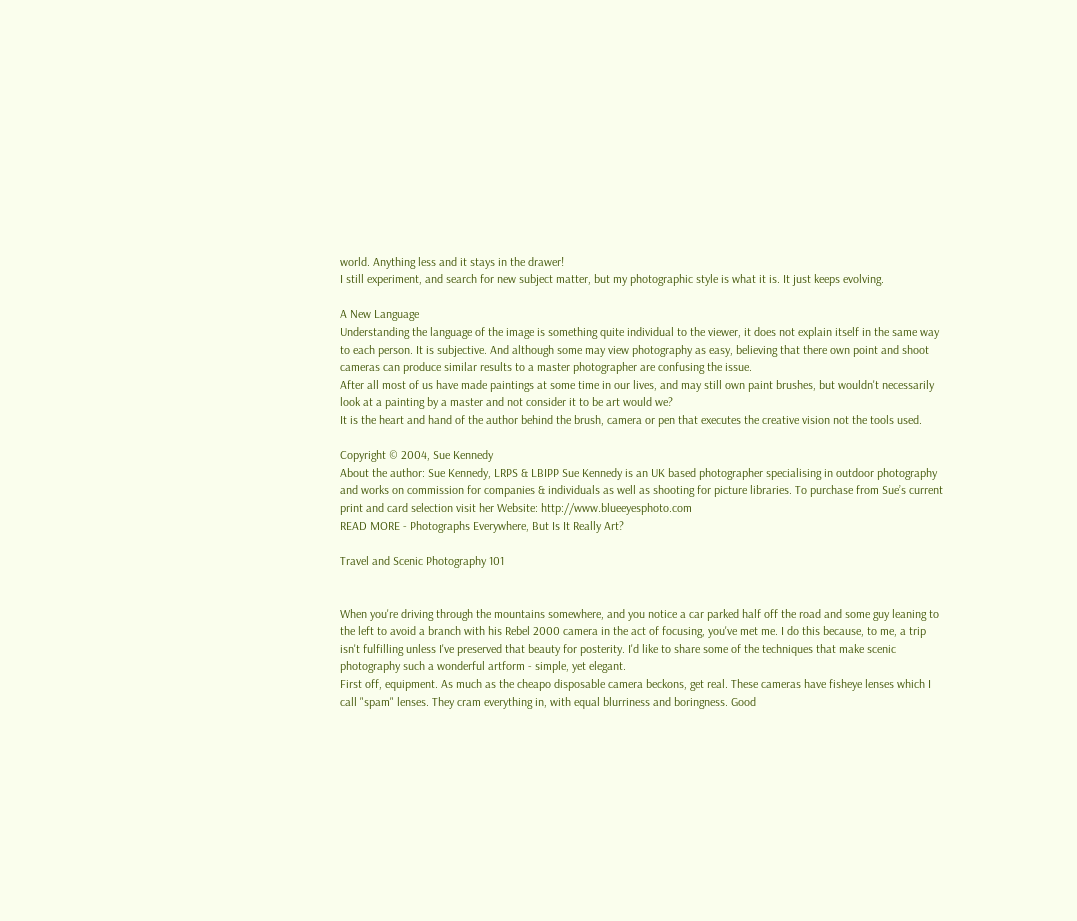world. Anything less and it stays in the drawer!
I still experiment, and search for new subject matter, but my photographic style is what it is. It just keeps evolving.

A New Language
Understanding the language of the image is something quite individual to the viewer, it does not explain itself in the same way to each person. It is subjective. And although some may view photography as easy, believing that there own point and shoot cameras can produce similar results to a master photographer are confusing the issue.
After all most of us have made paintings at some time in our lives, and may still own paint brushes, but wouldn't necessarily look at a painting by a master and not consider it to be art would we?
It is the heart and hand of the author behind the brush, camera or pen that executes the creative vision not the tools used.

Copyright © 2004, Sue Kennedy
About the author: Sue Kennedy, LRPS & LBIPP Sue Kennedy is an UK based photographer specialising in outdoor photography and works on commission for companies & individuals as well as shooting for picture libraries. To purchase from Sue’s current print and card selection visit her Website: http://www.blueeyesphoto.com
READ MORE - Photographs Everywhere, But Is It Really Art?

Travel and Scenic Photography 101


When you're driving through the mountains somewhere, and you notice a car parked half off the road and some guy leaning to the left to avoid a branch with his Rebel 2000 camera in the act of focusing, you've met me. I do this because, to me, a trip isn't fulfilling unless I've preserved that beauty for posterity. I'd like to share some of the techniques that make scenic photography such a wonderful artform - simple, yet elegant.
First off, equipment. As much as the cheapo disposable camera beckons, get real. These cameras have fisheye lenses which I call "spam" lenses. They cram everything in, with equal blurriness and boringness. Good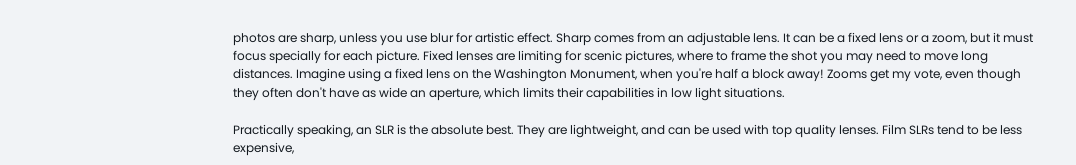photos are sharp, unless you use blur for artistic effect. Sharp comes from an adjustable lens. It can be a fixed lens or a zoom, but it must focus specially for each picture. Fixed lenses are limiting for scenic pictures, where to frame the shot you may need to move long distances. Imagine using a fixed lens on the Washington Monument, when you're half a block away! Zooms get my vote, even though they often don't have as wide an aperture, which limits their capabilities in low light situations.

Practically speaking, an SLR is the absolute best. They are lightweight, and can be used with top quality lenses. Film SLRs tend to be less expensive,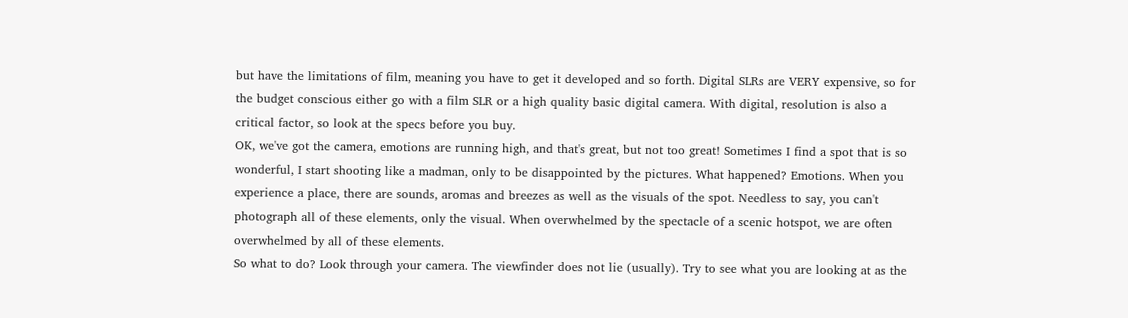but have the limitations of film, meaning you have to get it developed and so forth. Digital SLRs are VERY expensive, so for the budget conscious either go with a film SLR or a high quality basic digital camera. With digital, resolution is also a critical factor, so look at the specs before you buy.
OK, we've got the camera, emotions are running high, and that's great, but not too great! Sometimes I find a spot that is so wonderful, I start shooting like a madman, only to be disappointed by the pictures. What happened? Emotions. When you experience a place, there are sounds, aromas and breezes as well as the visuals of the spot. Needless to say, you can't photograph all of these elements, only the visual. When overwhelmed by the spectacle of a scenic hotspot, we are often overwhelmed by all of these elements.
So what to do? Look through your camera. The viewfinder does not lie (usually). Try to see what you are looking at as the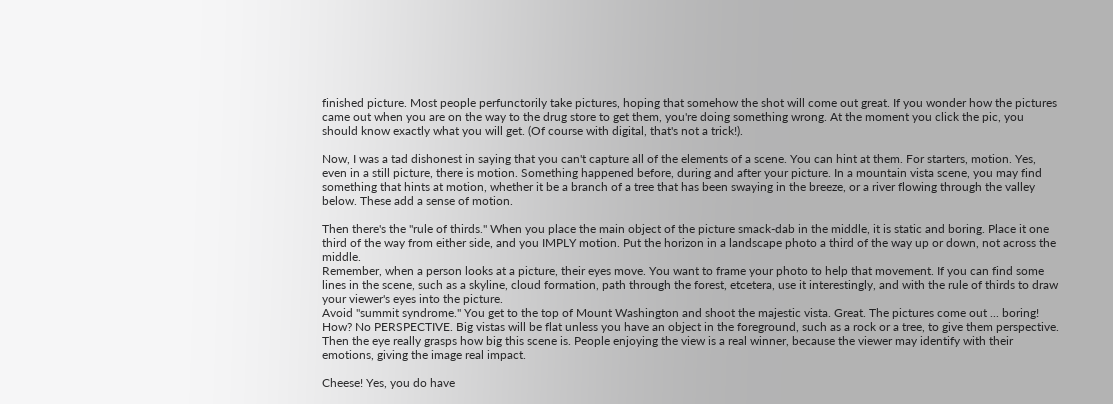finished picture. Most people perfunctorily take pictures, hoping that somehow the shot will come out great. If you wonder how the pictures came out when you are on the way to the drug store to get them, you're doing something wrong. At the moment you click the pic, you should know exactly what you will get. (Of course with digital, that's not a trick!).

Now, I was a tad dishonest in saying that you can't capture all of the elements of a scene. You can hint at them. For starters, motion. Yes, even in a still picture, there is motion. Something happened before, during and after your picture. In a mountain vista scene, you may find something that hints at motion, whether it be a branch of a tree that has been swaying in the breeze, or a river flowing through the valley below. These add a sense of motion.

Then there's the "rule of thirds." When you place the main object of the picture smack-dab in the middle, it is static and boring. Place it one third of the way from either side, and you IMPLY motion. Put the horizon in a landscape photo a third of the way up or down, not across the middle.
Remember, when a person looks at a picture, their eyes move. You want to frame your photo to help that movement. If you can find some lines in the scene, such as a skyline, cloud formation, path through the forest, etcetera, use it interestingly, and with the rule of thirds to draw your viewer's eyes into the picture.
Avoid "summit syndrome." You get to the top of Mount Washington and shoot the majestic vista. Great. The pictures come out ... boring! How? No PERSPECTIVE. Big vistas will be flat unless you have an object in the foreground, such as a rock or a tree, to give them perspective. Then the eye really grasps how big this scene is. People enjoying the view is a real winner, because the viewer may identify with their emotions, giving the image real impact.

Cheese! Yes, you do have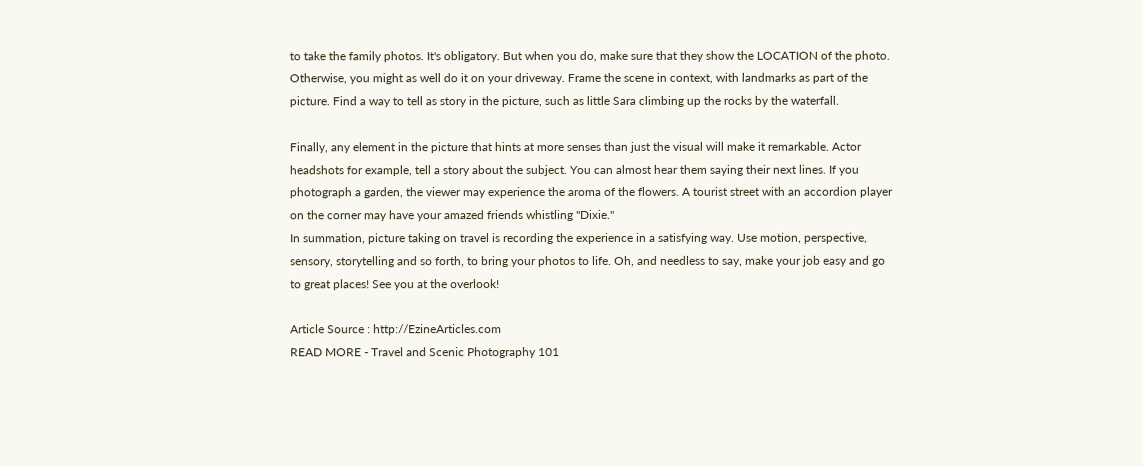to take the family photos. It's obligatory. But when you do, make sure that they show the LOCATION of the photo. Otherwise, you might as well do it on your driveway. Frame the scene in context, with landmarks as part of the picture. Find a way to tell as story in the picture, such as little Sara climbing up the rocks by the waterfall.

Finally, any element in the picture that hints at more senses than just the visual will make it remarkable. Actor headshots for example, tell a story about the subject. You can almost hear them saying their next lines. If you photograph a garden, the viewer may experience the aroma of the flowers. A tourist street with an accordion player on the corner may have your amazed friends whistling "Dixie."
In summation, picture taking on travel is recording the experience in a satisfying way. Use motion, perspective, sensory, storytelling and so forth, to bring your photos to life. Oh, and needless to say, make your job easy and go to great places! See you at the overlook!

Article Source : http://EzineArticles.com
READ MORE - Travel and Scenic Photography 101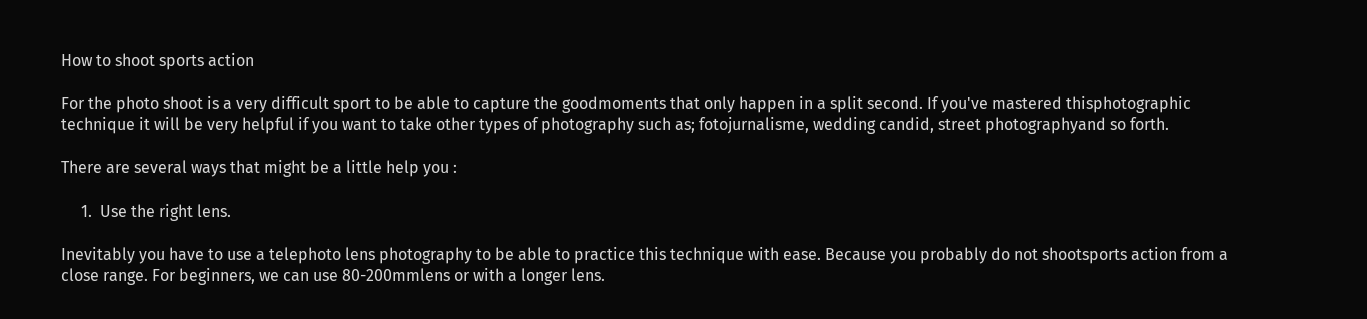How to shoot sports action

For the photo shoot is a very difficult sport to be able to capture the goodmoments that only happen in a split second. If you've mastered thisphotographic technique it will be very helpful if you want to take other types of photography such as; fotojurnalisme, wedding candid, street photographyand so forth.

There are several ways that might be a little help you :

     1.  Use the right lens.

Inevitably you have to use a telephoto lens photography to be able to practice this technique with ease. Because you probably do not shootsports action from a close range. For beginners, we can use 80-200mmlens or with a longer lens.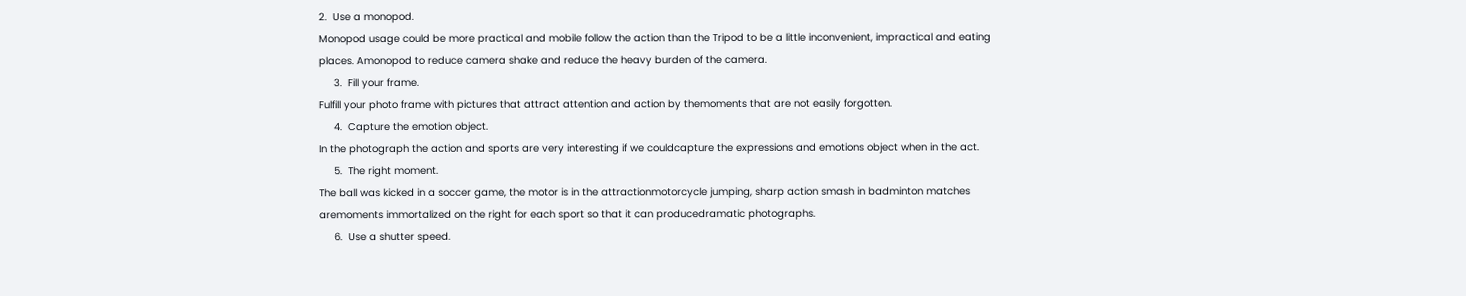2.  Use a monopod.
Monopod usage could be more practical and mobile follow the action than the Tripod to be a little inconvenient, impractical and eating places. Amonopod to reduce camera shake and reduce the heavy burden of the camera.
     3.  Fill your frame.
Fulfill your photo frame with pictures that attract attention and action by themoments that are not easily forgotten.
     4.  Capture the emotion object.
In the photograph the action and sports are very interesting if we couldcapture the expressions and emotions object when in the act.
     5.  The right moment.
The ball was kicked in a soccer game, the motor is in the attractionmotorcycle jumping, sharp action smash in badminton matches aremoments immortalized on the right for each sport so that it can producedramatic photographs.
     6.  Use a shutter speed.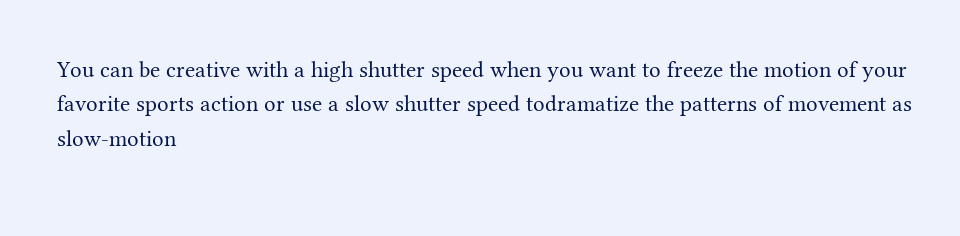You can be creative with a high shutter speed when you want to freeze the motion of your favorite sports action or use a slow shutter speed todramatize the patterns of movement as slow-motion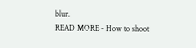blur.
READ MORE - How to shoot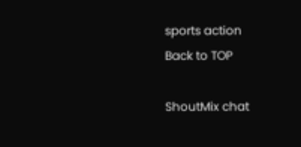sports action
Back to TOP

ShoutMix chat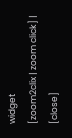widget
[zoom2clix | zoom click] | [close]